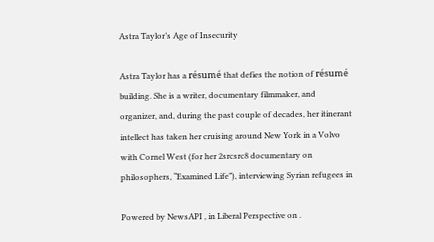Astra Taylor’s Age of Insecurity

Astra Taylor has a résumé that defies the notion of résumé building. She is a writer, documentary filmmaker, and organizer, and, during the past couple of decades, her itinerant intellect has taken her cruising around New York in a Volvo with Cornel West (for her 2srcsrc8 documentary on philosophers, “Examined Life”), interviewing Syrian refugees in

Powered by NewsAPI , in Liberal Perspective on .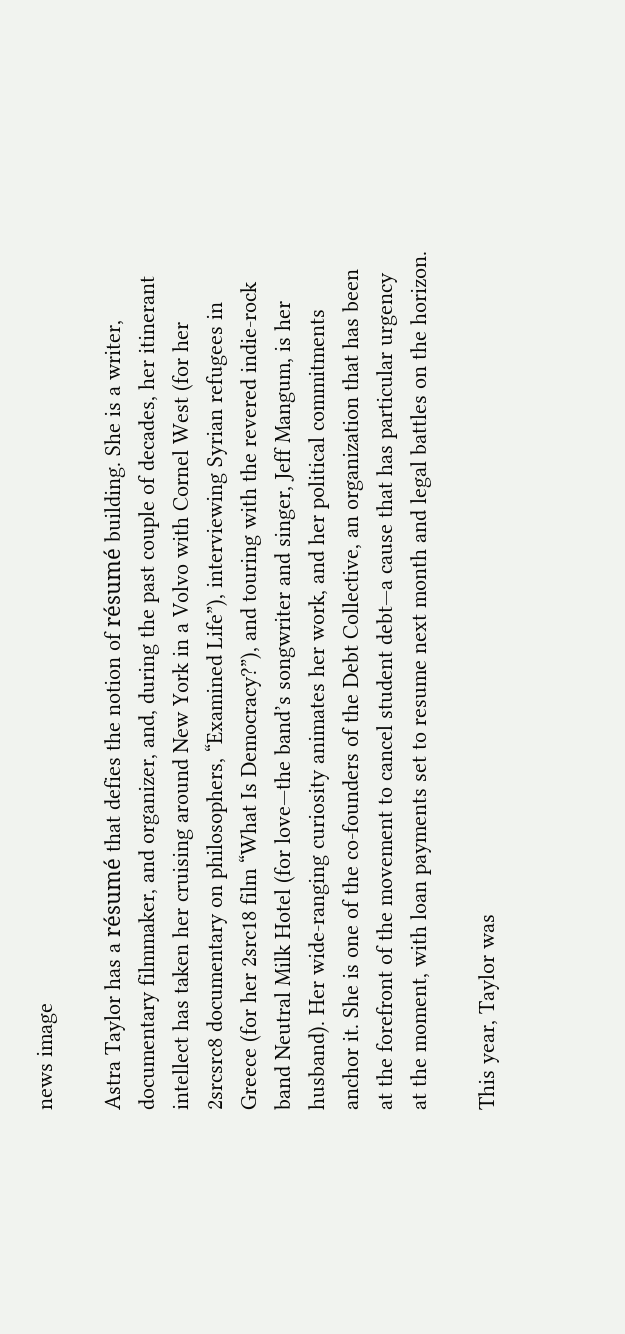news image

Astra Taylor has a résumé that defies the notion of résumé building. She is a writer, documentary filmmaker, and organizer, and, during the past couple of decades, her itinerant intellect has taken her cruising around New York in a Volvo with Cornel West (for her 2srcsrc8 documentary on philosophers, “Examined Life”), interviewing Syrian refugees in Greece (for her 2src18 film “What Is Democracy?”), and touring with the revered indie-rock band Neutral Milk Hotel (for love—the band’s songwriter and singer, Jeff Mangum, is her husband). Her wide-ranging curiosity animates her work, and her political commitments anchor it. She is one of the co-founders of the Debt Collective, an organization that has been at the forefront of the movement to cancel student debt—a cause that has particular urgency at the moment, with loan payments set to resume next month and legal battles on the horizon.

This year, Taylor was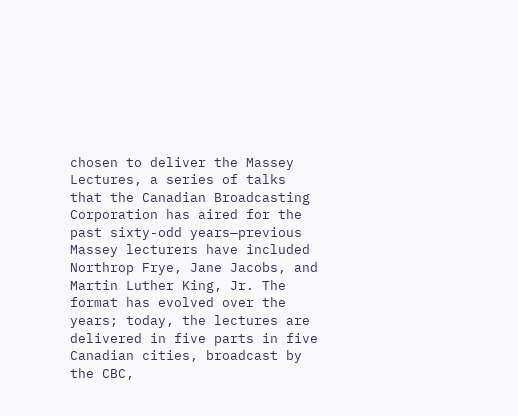chosen to deliver the Massey Lectures, a series of talks that the Canadian Broadcasting Corporation has aired for the past sixty-odd years—previous Massey lecturers have included Northrop Frye, Jane Jacobs, and Martin Luther King, Jr. The format has evolved over the years; today, the lectures are delivered in five parts in five Canadian cities, broadcast by the CBC,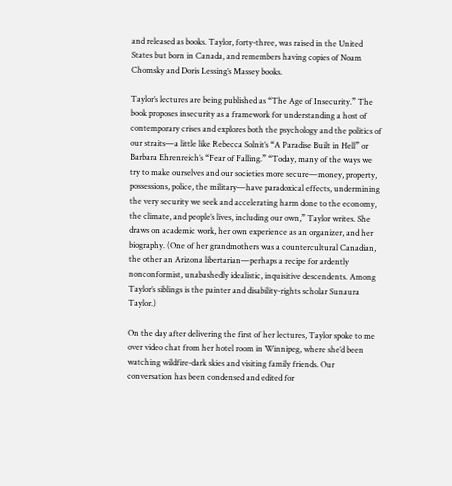and released as books. Taylor, forty-three, was raised in the United States but born in Canada, and remembers having copies of Noam Chomsky and Doris Lessing’s Massey books.

Taylor’s lectures are being published as “The Age of Insecurity.” The book proposes insecurity as a framework for understanding a host of contemporary crises and explores both the psychology and the politics of our straits—a little like Rebecca Solnit’s “A Paradise Built in Hell” or Barbara Ehrenreich’s “Fear of Falling.” “Today, many of the ways we try to make ourselves and our societies more secure—money, property, possessions, police, the military—have paradoxical effects, undermining the very security we seek and accelerating harm done to the economy, the climate, and people’s lives, including our own,” Taylor writes. She draws on academic work, her own experience as an organizer, and her biography. (One of her grandmothers was a countercultural Canadian, the other an Arizona libertarian—perhaps a recipe for ardently nonconformist, unabashedly idealistic, inquisitive descendents. Among Taylor’s siblings is the painter and disability-rights scholar Sunaura Taylor.)

On the day after delivering the first of her lectures, Taylor spoke to me over video chat from her hotel room in Winnipeg, where she’d been watching wildfire-dark skies and visiting family friends. Our conversation has been condensed and edited for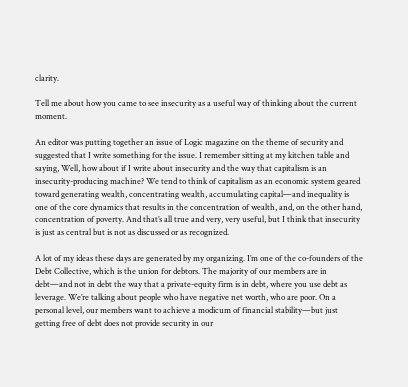clarity.

Tell me about how you came to see insecurity as a useful way of thinking about the current moment.

An editor was putting together an issue of Logic magazine on the theme of security and suggested that I write something for the issue. I remember sitting at my kitchen table and saying, Well, how about if I write about insecurity and the way that capitalism is an insecurity-producing machine? We tend to think of capitalism as an economic system geared toward generating wealth, concentrating wealth, accumulating capital—and inequality is one of the core dynamics that results in the concentration of wealth, and, on the other hand, concentration of poverty. And that’s all true and very, very useful, but I think that insecurity is just as central but is not as discussed or as recognized.

A lot of my ideas these days are generated by my organizing. I’m one of the co-founders of the Debt Collective, which is the union for debtors. The majority of our members are in debt—and not in debt the way that a private-equity firm is in debt, where you use debt as leverage. We’re talking about people who have negative net worth, who are poor. On a personal level, our members want to achieve a modicum of financial stability—but just getting free of debt does not provide security in our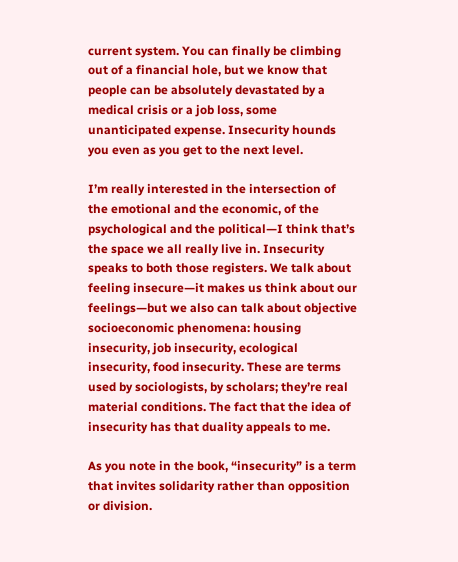current system. You can finally be climbing out of a financial hole, but we know that people can be absolutely devastated by a medical crisis or a job loss, some unanticipated expense. Insecurity hounds you even as you get to the next level.

I’m really interested in the intersection of the emotional and the economic, of the psychological and the political—I think that’s the space we all really live in. Insecurity speaks to both those registers. We talk about feeling insecure—it makes us think about our feelings—but we also can talk about objective socioeconomic phenomena: housing insecurity, job insecurity, ecological insecurity, food insecurity. These are terms used by sociologists, by scholars; they’re real material conditions. The fact that the idea of insecurity has that duality appeals to me.

As you note in the book, “insecurity” is a term that invites solidarity rather than opposition or division.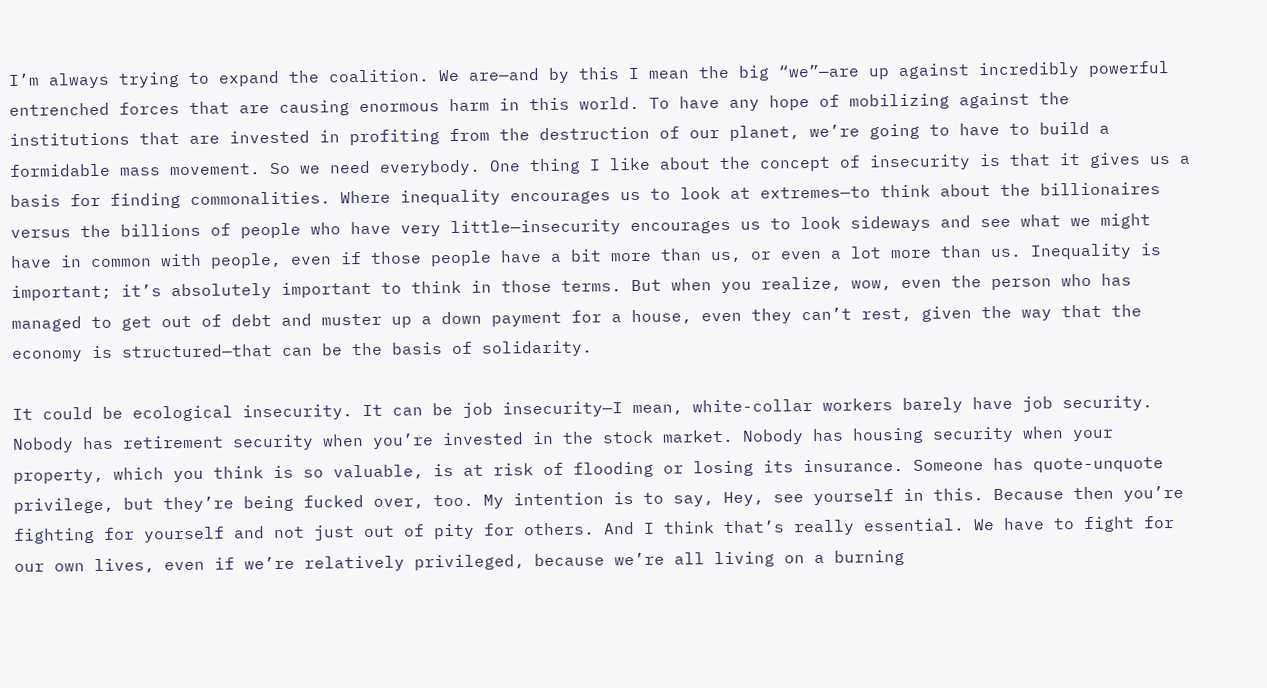I’m always trying to expand the coalition. We are—and by this I mean the big “we”—are up against incredibly powerful entrenched forces that are causing enormous harm in this world. To have any hope of mobilizing against the institutions that are invested in profiting from the destruction of our planet, we’re going to have to build a formidable mass movement. So we need everybody. One thing I like about the concept of insecurity is that it gives us a basis for finding commonalities. Where inequality encourages us to look at extremes—to think about the billionaires versus the billions of people who have very little—insecurity encourages us to look sideways and see what we might have in common with people, even if those people have a bit more than us, or even a lot more than us. Inequality is important; it’s absolutely important to think in those terms. But when you realize, wow, even the person who has managed to get out of debt and muster up a down payment for a house, even they can’t rest, given the way that the economy is structured—that can be the basis of solidarity.

It could be ecological insecurity. It can be job insecurity—I mean, white-collar workers barely have job security. Nobody has retirement security when you’re invested in the stock market. Nobody has housing security when your property, which you think is so valuable, is at risk of flooding or losing its insurance. Someone has quote-unquote privilege, but they’re being fucked over, too. My intention is to say, Hey, see yourself in this. Because then you’re fighting for yourself and not just out of pity for others. And I think that’s really essential. We have to fight for our own lives, even if we’re relatively privileged, because we’re all living on a burning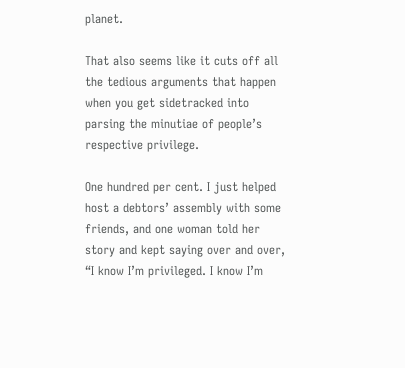planet.

That also seems like it cuts off all the tedious arguments that happen when you get sidetracked into parsing the minutiae of people’s respective privilege.

One hundred per cent. I just helped host a debtors’ assembly with some friends, and one woman told her story and kept saying over and over, “I know I’m privileged. I know I’m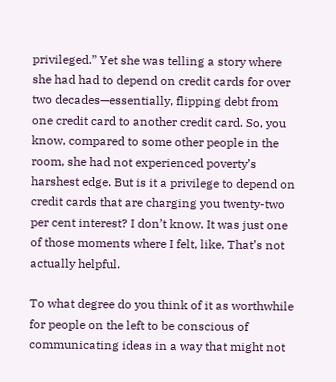privileged.” Yet she was telling a story where she had had to depend on credit cards for over two decades—essentially, flipping debt from one credit card to another credit card. So, you know, compared to some other people in the room, she had not experienced poverty’s harshest edge. But is it a privilege to depend on credit cards that are charging you twenty-two per cent interest? I don’t know. It was just one of those moments where I felt, like, That’s not actually helpful.

To what degree do you think of it as worthwhile for people on the left to be conscious of communicating ideas in a way that might not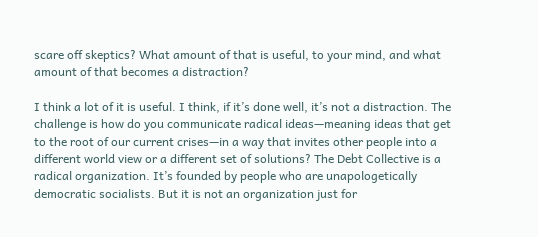scare off skeptics? What amount of that is useful, to your mind, and what amount of that becomes a distraction?

I think a lot of it is useful. I think, if it’s done well, it’s not a distraction. The challenge is how do you communicate radical ideas—meaning ideas that get to the root of our current crises—in a way that invites other people into a different world view or a different set of solutions? The Debt Collective is a radical organization. It’s founded by people who are unapologetically democratic socialists. But it is not an organization just for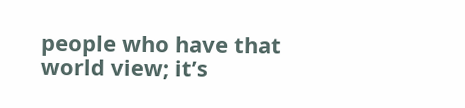people who have that world view; it’s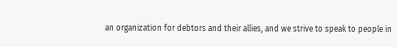an organization for debtors and their allies, and we strive to speak to people in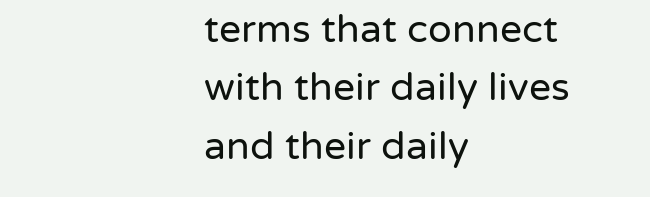terms that connect with their daily lives and their daily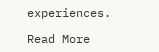experiences.

Read More